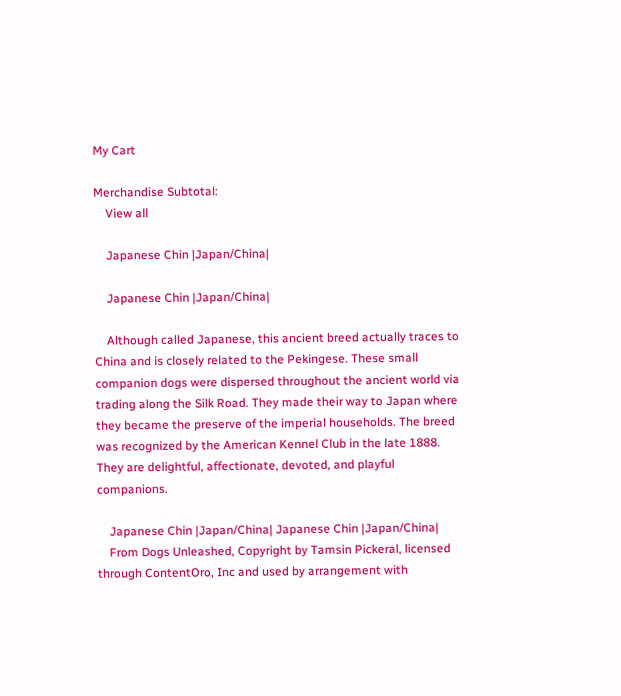My Cart

Merchandise Subtotal:
    View all

    Japanese Chin |Japan/China|

    Japanese Chin |Japan/China|

    Although called Japanese, this ancient breed actually traces to China and is closely related to the Pekingese. These small companion dogs were dispersed throughout the ancient world via trading along the Silk Road. They made their way to Japan where they became the preserve of the imperial households. The breed was recognized by the American Kennel Club in the late 1888. They are delightful, affectionate, devoted, and playful companions.

    Japanese Chin |Japan/China| Japanese Chin |Japan/China|
    From Dogs Unleashed, Copyright by Tamsin Pickeral, licensed through ContentOro, Inc and used by arrangement with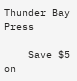Thunder Bay Press

    Save $5 on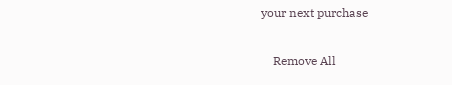your next purchase

    Remove All